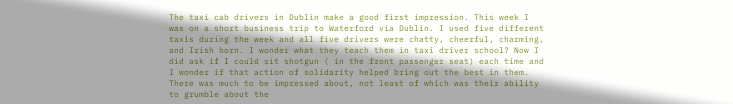The taxi cab drivers in Dublin make a good first impression. This week I was on a short business trip to Waterford via Dublin. I used five different taxis during the week and all five drivers were chatty, cheerful, charming, and Irish born. I wonder what they teach them in taxi driver school? Now I did ask if I could sit shotgun ( in the front passenger seat) each time and I wonder if that action of solidarity helped bring out the best in them. There was much to be impressed about, not least of which was their ability to grumble about the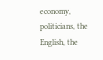economy, politicians, the English, the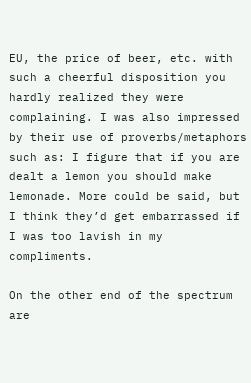EU, the price of beer, etc. with such a cheerful disposition you hardly realized they were complaining. I was also impressed by their use of proverbs/metaphors such as: I figure that if you are dealt a lemon you should make lemonade. More could be said, but I think they’d get embarrassed if I was too lavish in my compliments.

On the other end of the spectrum are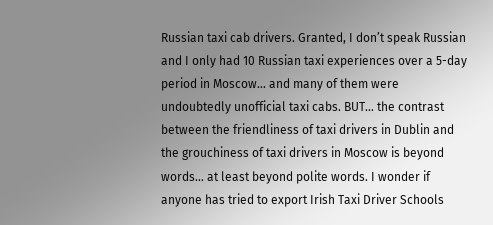Russian taxi cab drivers. Granted, I don’t speak Russian and I only had 10 Russian taxi experiences over a 5-day period in Moscow… and many of them were undoubtedly unofficial taxi cabs. BUT… the contrast between the friendliness of taxi drivers in Dublin and the grouchiness of taxi drivers in Moscow is beyond words… at least beyond polite words. I wonder if anyone has tried to export Irish Taxi Driver Schools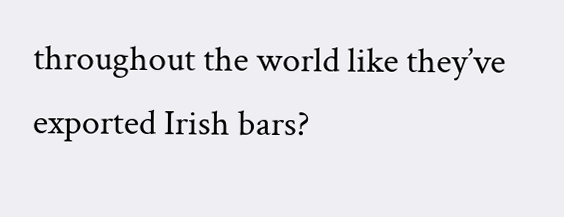throughout the world like they’ve exported Irish bars?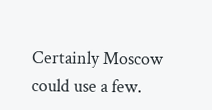Certainly Moscow could use a few.